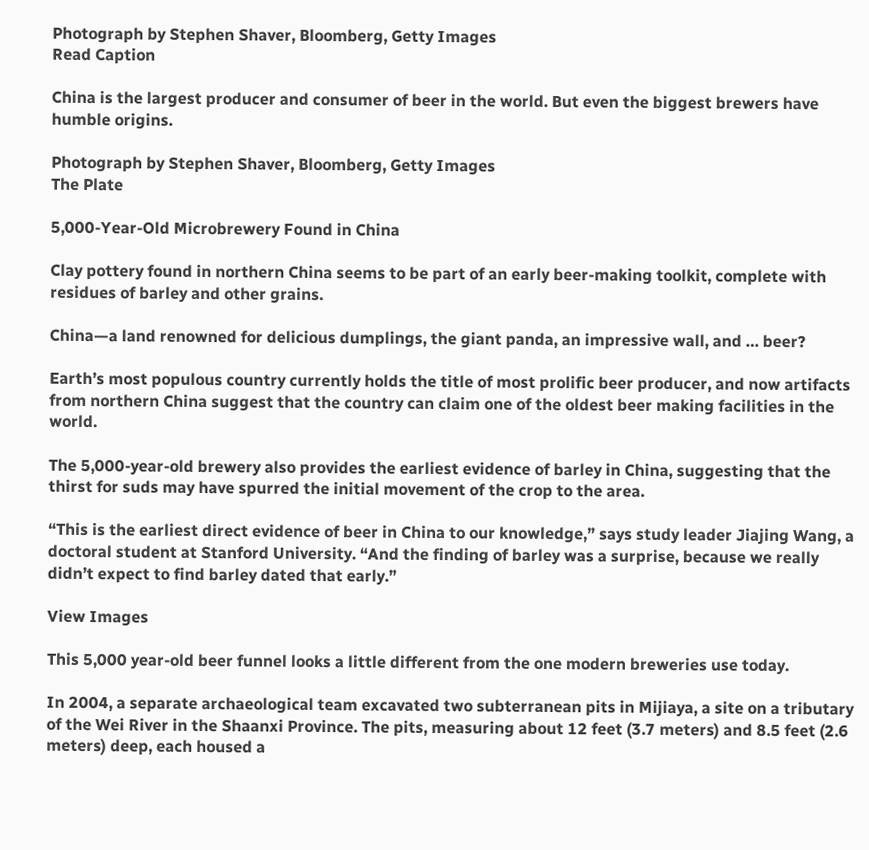Photograph by Stephen Shaver, Bloomberg, Getty Images
Read Caption

China is the largest producer and consumer of beer in the world. But even the biggest brewers have humble origins.

Photograph by Stephen Shaver, Bloomberg, Getty Images
The Plate

5,000-Year-Old Microbrewery Found in China

Clay pottery found in northern China seems to be part of an early beer-making toolkit, complete with residues of barley and other grains.

China—a land renowned for delicious dumplings, the giant panda, an impressive wall, and … beer?

Earth’s most populous country currently holds the title of most prolific beer producer, and now artifacts from northern China suggest that the country can claim one of the oldest beer making facilities in the world.

The 5,000-year-old brewery also provides the earliest evidence of barley in China, suggesting that the thirst for suds may have spurred the initial movement of the crop to the area.

“This is the earliest direct evidence of beer in China to our knowledge,” says study leader Jiajing Wang, a doctoral student at Stanford University. “And the finding of barley was a surprise, because we really didn’t expect to find barley dated that early.”

View Images

This 5,000 year-old beer funnel looks a little different from the one modern breweries use today.

In 2004, a separate archaeological team excavated two subterranean pits in Mijiaya, a site on a tributary of the Wei River in the Shaanxi Province. The pits, measuring about 12 feet (3.7 meters) and 8.5 feet (2.6 meters) deep, each housed a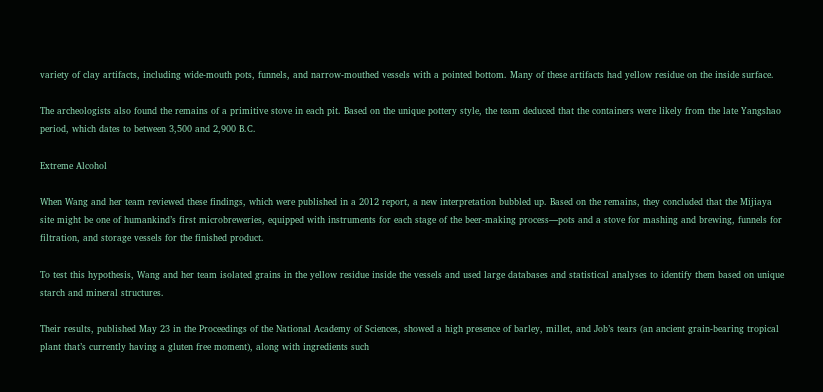variety of clay artifacts, including wide-mouth pots, funnels, and narrow-mouthed vessels with a pointed bottom. Many of these artifacts had yellow residue on the inside surface.

The archeologists also found the remains of a primitive stove in each pit. Based on the unique pottery style, the team deduced that the containers were likely from the late Yangshao period, which dates to between 3,500 and 2,900 B.C.

Extreme Alcohol

When Wang and her team reviewed these findings, which were published in a 2012 report, a new interpretation bubbled up. Based on the remains, they concluded that the Mijiaya site might be one of humankind’s first microbreweries, equipped with instruments for each stage of the beer-making process—pots and a stove for mashing and brewing, funnels for filtration, and storage vessels for the finished product.

To test this hypothesis, Wang and her team isolated grains in the yellow residue inside the vessels and used large databases and statistical analyses to identify them based on unique starch and mineral structures.

Their results, published May 23 in the Proceedings of the National Academy of Sciences, showed a high presence of barley, millet, and Job’s tears (an ancient grain-bearing tropical plant that’s currently having a gluten free moment), along with ingredients such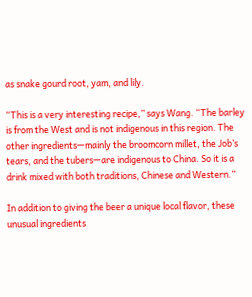as snake gourd root, yam, and lily.

“This is a very interesting recipe,” says Wang. “The barley is from the West and is not indigenous in this region. The other ingredients—mainly the broomcorn millet, the Job’s tears, and the tubers—are indigenous to China. So it is a drink mixed with both traditions, Chinese and Western.”

In addition to giving the beer a unique local flavor, these unusual ingredients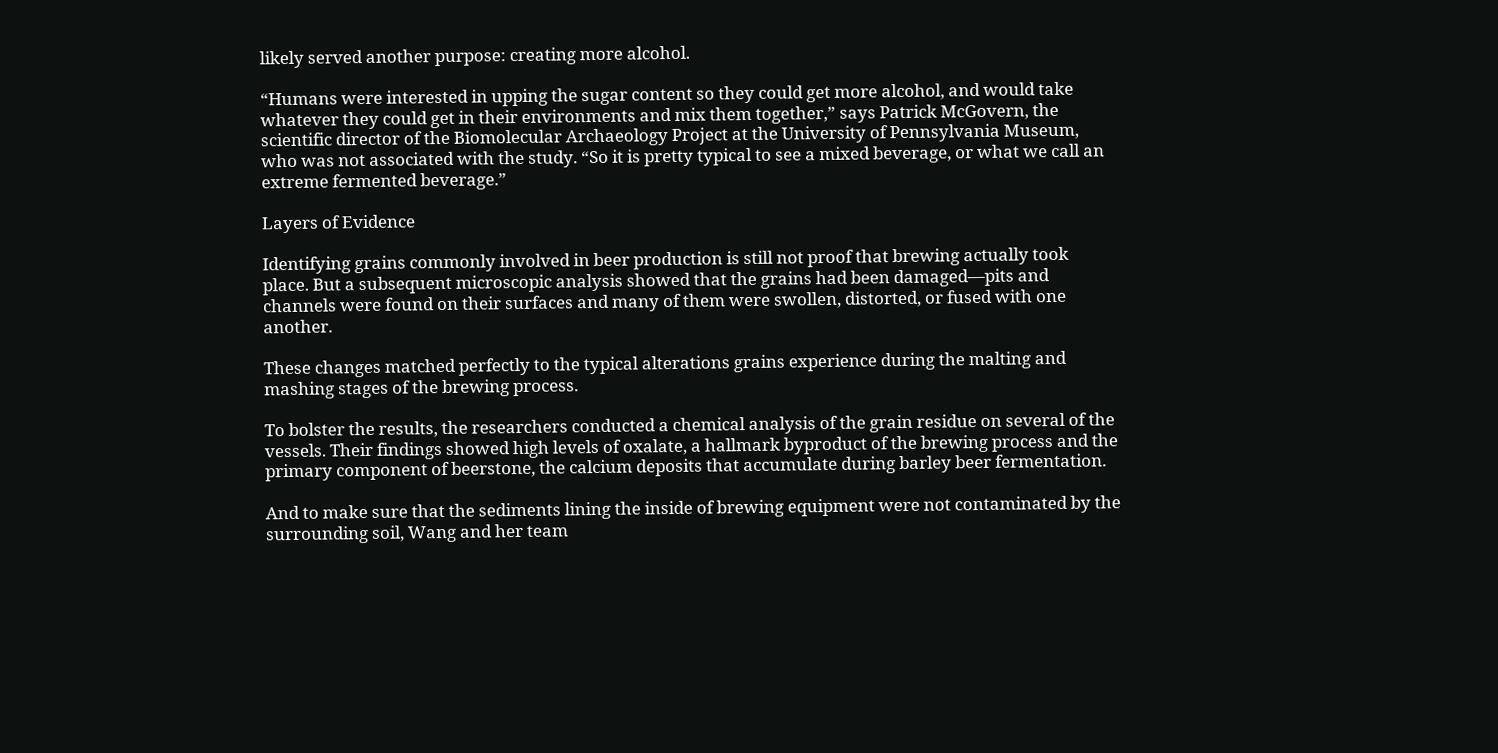likely served another purpose: creating more alcohol.

“Humans were interested in upping the sugar content so they could get more alcohol, and would take whatever they could get in their environments and mix them together,” says Patrick McGovern, the scientific director of the Biomolecular Archaeology Project at the University of Pennsylvania Museum, who was not associated with the study. “So it is pretty typical to see a mixed beverage, or what we call an extreme fermented beverage.”

Layers of Evidence

Identifying grains commonly involved in beer production is still not proof that brewing actually took place. But a subsequent microscopic analysis showed that the grains had been damaged—pits and channels were found on their surfaces and many of them were swollen, distorted, or fused with one another.

These changes matched perfectly to the typical alterations grains experience during the malting and mashing stages of the brewing process.

To bolster the results, the researchers conducted a chemical analysis of the grain residue on several of the vessels. Their findings showed high levels of oxalate, a hallmark byproduct of the brewing process and the primary component of beerstone, the calcium deposits that accumulate during barley beer fermentation.

And to make sure that the sediments lining the inside of brewing equipment were not contaminated by the surrounding soil, Wang and her team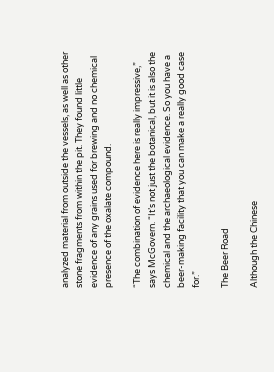analyzed material from outside the vessels, as well as other stone fragments from within the pit. They found little evidence of any grains used for brewing and no chemical presence of the oxalate compound.

“The combination of evidence here is really impressive,” says McGovern. “It’s not just the botanical, but it is also the chemical and the archaeological evidence. So you have a beer-making facility that you can make a really good case for.”

The Beer Road

Although the Chinese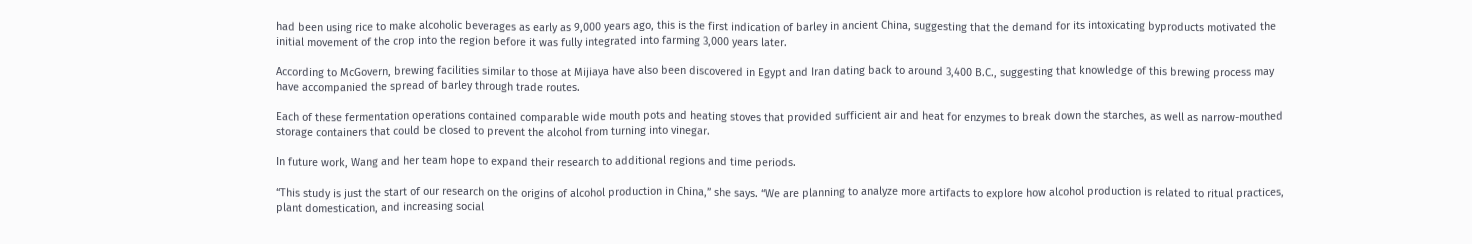had been using rice to make alcoholic beverages as early as 9,000 years ago, this is the first indication of barley in ancient China, suggesting that the demand for its intoxicating byproducts motivated the initial movement of the crop into the region before it was fully integrated into farming 3,000 years later.

According to McGovern, brewing facilities similar to those at Mijiaya have also been discovered in Egypt and Iran dating back to around 3,400 B.C., suggesting that knowledge of this brewing process may have accompanied the spread of barley through trade routes.

Each of these fermentation operations contained comparable wide mouth pots and heating stoves that provided sufficient air and heat for enzymes to break down the starches, as well as narrow-mouthed storage containers that could be closed to prevent the alcohol from turning into vinegar.

In future work, Wang and her team hope to expand their research to additional regions and time periods.

“This study is just the start of our research on the origins of alcohol production in China,” she says. “We are planning to analyze more artifacts to explore how alcohol production is related to ritual practices, plant domestication, and increasing social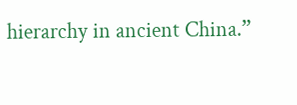hierarchy in ancient China.”